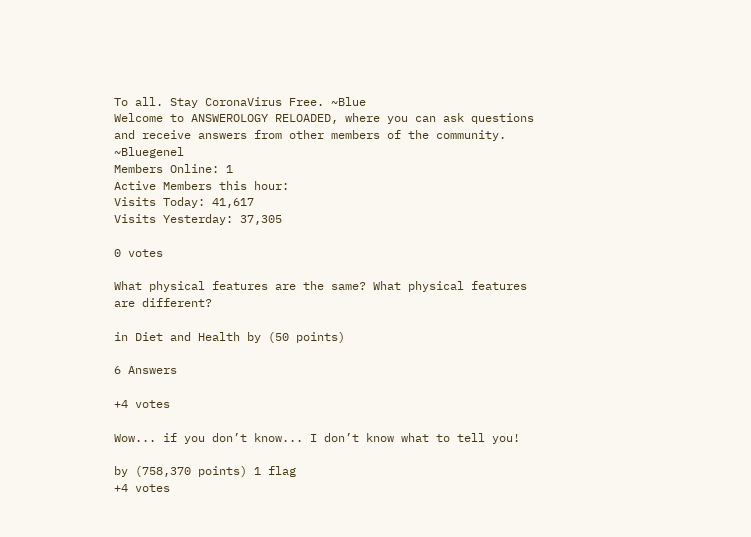To all. Stay CoronaVirus Free. ~Blue
Welcome to ANSWEROLOGY RELOADED, where you can ask questions and receive answers from other members of the community. ~Bluegenel
Members Online: 1
Active Members this hour:
Visits Today: 41,617
Visits Yesterday: 37,305

0 votes

What physical features are the same? What physical features are different?

in Diet and Health by (50 points)

6 Answers

+4 votes

Wow... if you don’t know... I don’t know what to tell you!

by (758,370 points) 1 flag
+4 votes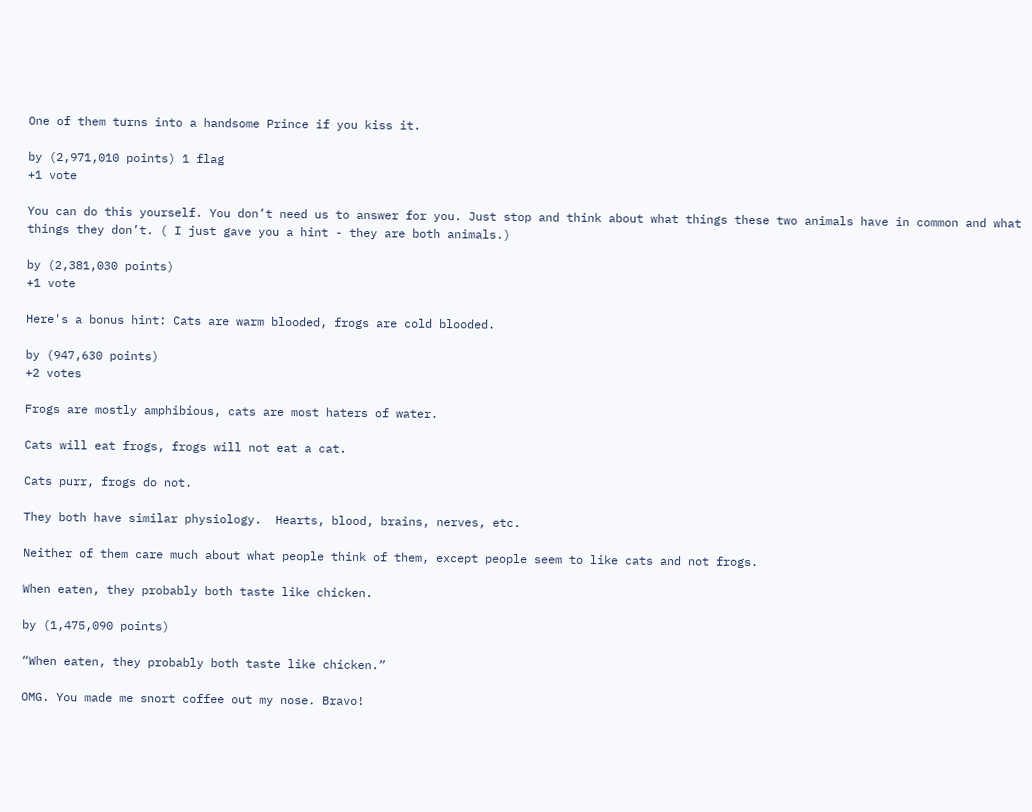One of them turns into a handsome Prince if you kiss it.

by (2,971,010 points) 1 flag
+1 vote

You can do this yourself. You don’t need us to answer for you. Just stop and think about what things these two animals have in common and what things they don’t. ( I just gave you a hint - they are both animals.)

by (2,381,030 points)
+1 vote

Here's a bonus hint: Cats are warm blooded, frogs are cold blooded.

by (947,630 points)
+2 votes

Frogs are mostly amphibious, cats are most haters of water.

Cats will eat frogs, frogs will not eat a cat.

Cats purr, frogs do not.

They both have similar physiology.  Hearts, blood, brains, nerves, etc.

Neither of them care much about what people think of them, except people seem to like cats and not frogs.

When eaten, they probably both taste like chicken.

by (1,475,090 points)

“When eaten, they probably both taste like chicken.”

OMG. You made me snort coffee out my nose. Bravo!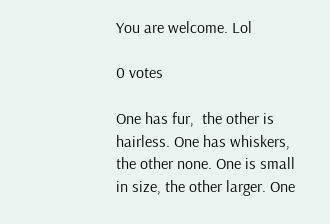You are welcome. Lol

0 votes

One has fur,  the other is hairless. One has whiskers, the other none. One is small in size, the other larger. One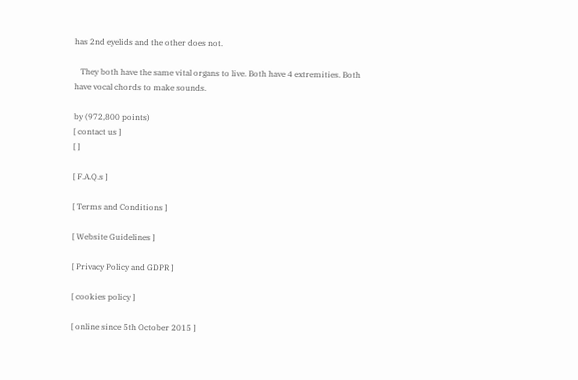has 2nd eyelids and the other does not.

   They both have the same vital organs to live. Both have 4 extremities. Both have vocal chords to make sounds.

by (972,800 points)
[ contact us ]
[ ]

[ F.A.Q.s ]

[ Terms and Conditions ]

[ Website Guidelines ]

[ Privacy Policy and GDPR ]

[ cookies policy ]

[ online since 5th October 2015 ]